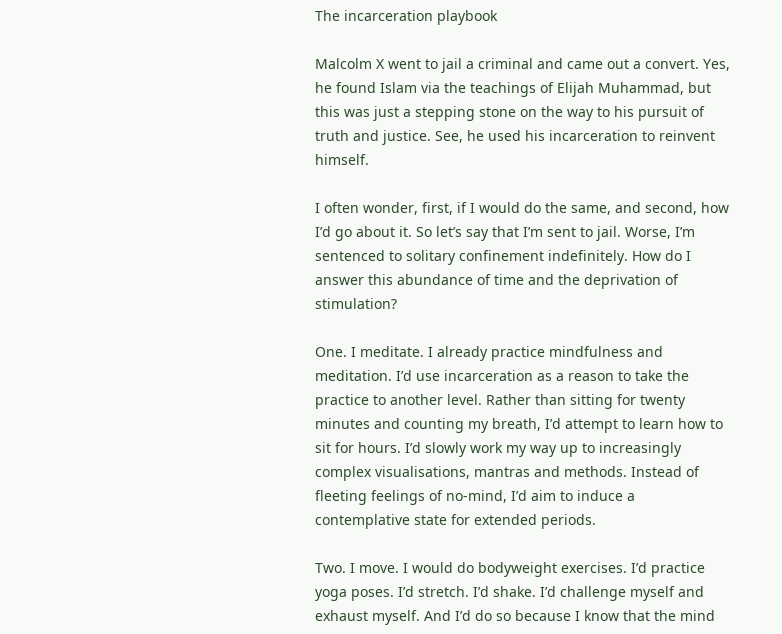The incarceration playbook

Malcolm X went to jail a criminal and came out a convert. Yes, he found Islam via the teachings of Elijah Muhammad, but this was just a stepping stone on the way to his pursuit of truth and justice. See, he used his incarceration to reinvent himself.

I often wonder, first, if I would do the same, and second, how I’d go about it. So let’s say that I’m sent to jail. Worse, I’m sentenced to solitary confinement indefinitely. How do I answer this abundance of time and the deprivation of stimulation?

One. I meditate. I already practice mindfulness and meditation. I’d use incarceration as a reason to take the practice to another level. Rather than sitting for twenty minutes and counting my breath, I’d attempt to learn how to sit for hours. I’d slowly work my way up to increasingly complex visualisations, mantras and methods. Instead of fleeting feelings of no-mind, I’d aim to induce a contemplative state for extended periods.

Two. I move. I would do bodyweight exercises. I’d practice yoga poses. I’d stretch. I’d shake. I’d challenge myself and exhaust myself. And I’d do so because I know that the mind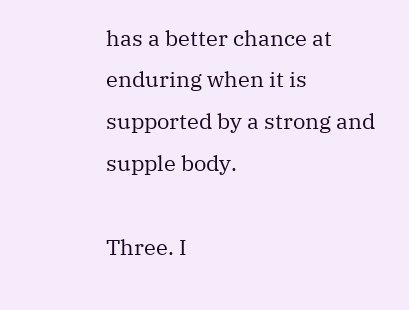has a better chance at enduring when it is supported by a strong and supple body.

Three. I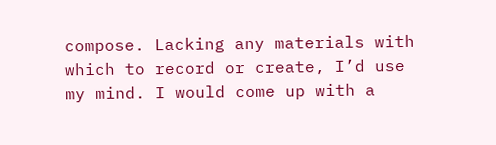compose. Lacking any materials with which to record or create, I’d use my mind. I would come up with a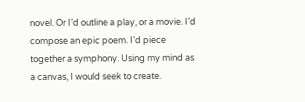novel. Or I’d outline a play, or a movie. I’d compose an epic poem. I’d piece together a symphony. Using my mind as a canvas, I would seek to create.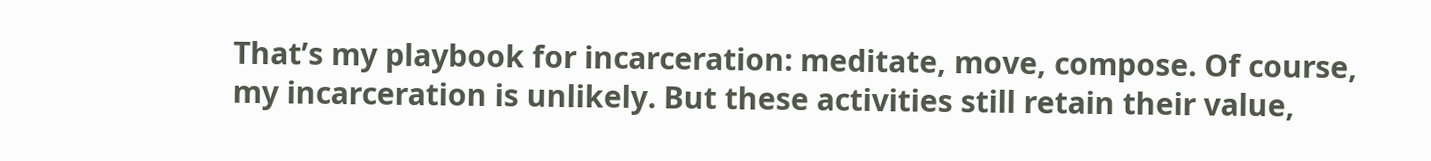That’s my playbook for incarceration: meditate, move, compose. Of course, my incarceration is unlikely. But these activities still retain their value,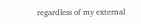regardless of my external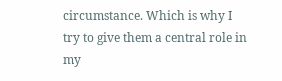circumstance. Which is why I try to give them a central role in my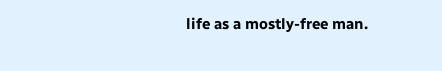life as a mostly-free man.